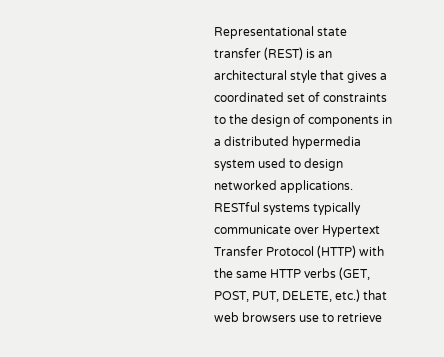Representational state transfer (REST) is an architectural style that gives a coordinated set of constraints to the design of components in a distributed hypermedia system used to design networked applications. RESTful systems typically communicate over Hypertext Transfer Protocol (HTTP) with the same HTTP verbs (GET, POST, PUT, DELETE, etc.) that web browsers use to retrieve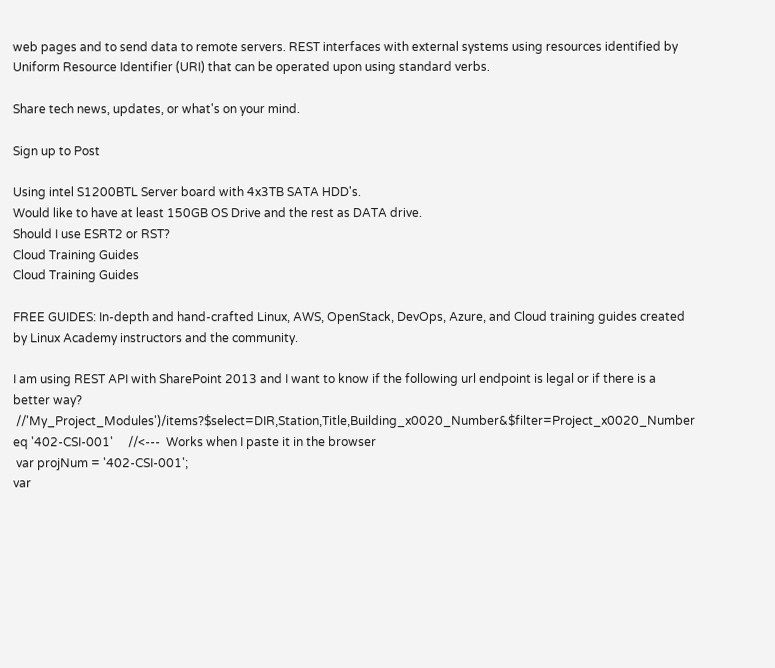web pages and to send data to remote servers. REST interfaces with external systems using resources identified by Uniform Resource Identifier (URI) that can be operated upon using standard verbs.

Share tech news, updates, or what's on your mind.

Sign up to Post

Using intel S1200BTL Server board with 4x3TB SATA HDD's.
Would like to have at least 150GB OS Drive and the rest as DATA drive.
Should I use ESRT2 or RST?
Cloud Training Guides
Cloud Training Guides

FREE GUIDES: In-depth and hand-crafted Linux, AWS, OpenStack, DevOps, Azure, and Cloud training guides created by Linux Academy instructors and the community.

I am using REST API with SharePoint 2013 and I want to know if the following url endpoint is legal or if there is a better way?
 //'My_Project_Modules')/items?$select=DIR,Station,Title,Building_x0020_Number&$filter=Project_x0020_Number eq '402-CSI-001'     //<---  Works when I paste it in the browser
 var projNum = '402-CSI-001';
var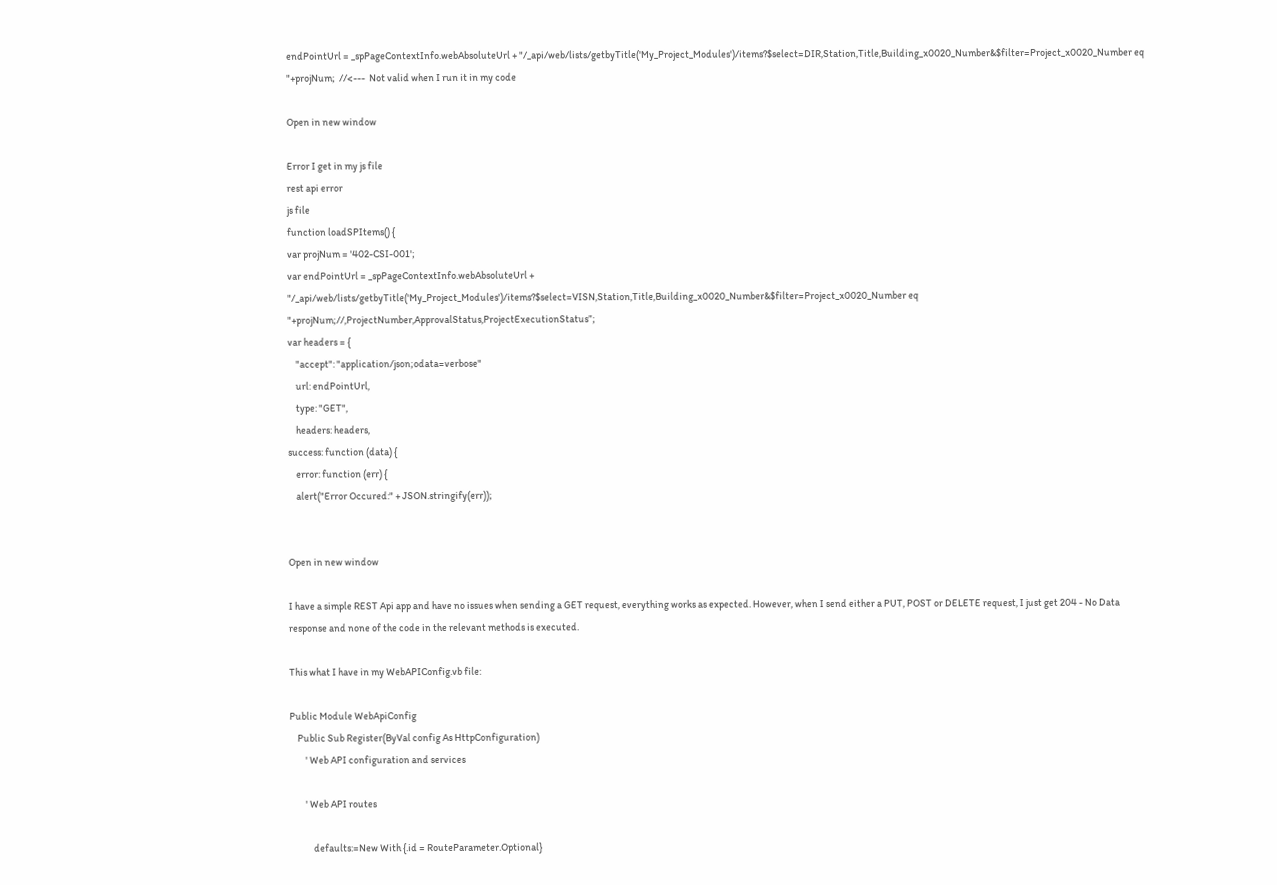endPointUrl = _spPageContextInfo.webAbsoluteUrl + "/_api/web/lists/getbyTitle('My_Project_Modules')/items?$select=DIR,Station,Title,Building_x0020_Number&$filter=Project_x0020_Number eq "+projNum;  //<---  Not valid when I run it in my code

Open in new window

Error I get in my js file
rest api error
js file
function loadSPItems() {
var projNum = '402-CSI-001';
var endPointUrl = _spPageContextInfo.webAbsoluteUrl + "/_api/web/lists/getbyTitle('My_Project_Modules')/items?$select=VISN,Station,Title,Building_x0020_Number&$filter=Project_x0020_Number eq "+projNum;//,ProjectNumber,ApprovalStatus,ProjectExecutionStatus”;
var headers = {
    "accept": "application/json;odata=verbose"
    url: endPointUrl,
    type: "GET",
    headers: headers,
success: function (data) {
    error: function (err) {
    alert("Error Occured:" + JSON.stringify(err));


Open in new window

I have a simple REST Api app and have no issues when sending a GET request, everything works as expected. However, when I send either a PUT, POST or DELETE request, I just get 204 - No Data response and none of the code in the relevant methods is executed.

This what I have in my WebAPIConfig.vb file:

Public Module WebApiConfig
    Public Sub Register(ByVal config As HttpConfiguration)
        ' Web API configuration and services

        ' Web API routes

            defaults:=New With {.id = RouteParameter.Optional}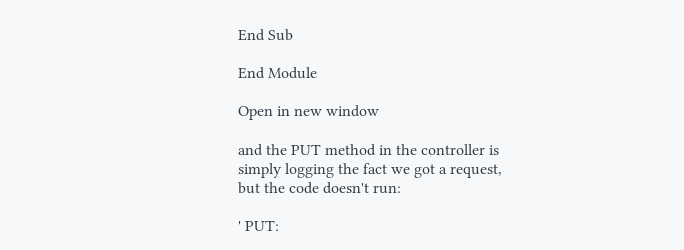End Sub

End Module

Open in new window

and the PUT method in the controller is simply logging the fact we got a request, but the code doesn't run:

' PUT: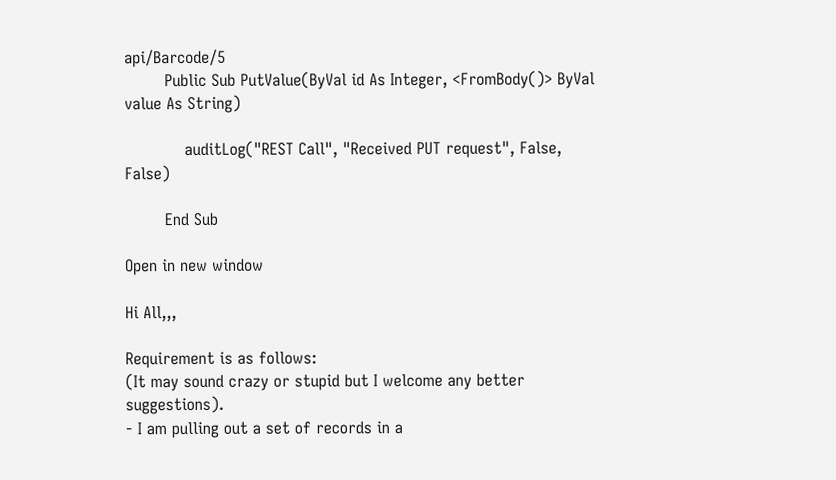api/Barcode/5
        Public Sub PutValue(ByVal id As Integer, <FromBody()> ByVal value As String)

            auditLog("REST Call", "Received PUT request", False, False)

        End Sub

Open in new window

Hi All,,,

Requirement is as follows:
(It may sound crazy or stupid but I welcome any better suggestions).
- I am pulling out a set of records in a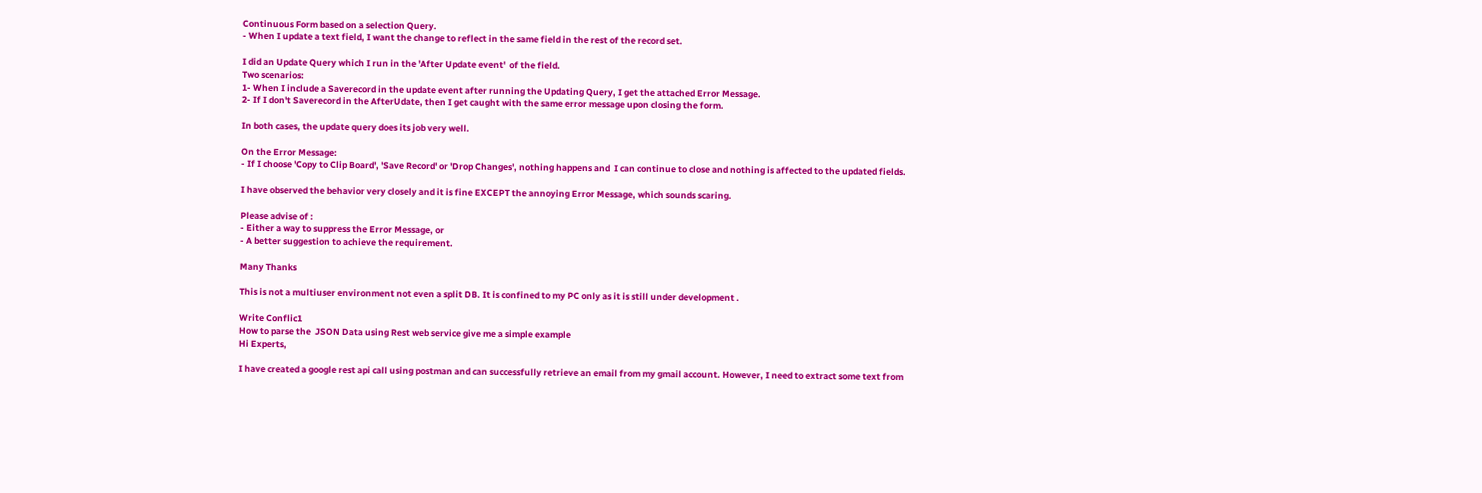Continuous Form based on a selection Query.
- When I update a text field, I want the change to reflect in the same field in the rest of the record set.

I did an Update Query which I run in the 'After Update event'  of the field.
Two scenarios:
1- When I include a Saverecord in the update event after running the Updating Query, I get the attached Error Message.
2- If I don't Saverecord in the AfterUdate, then I get caught with the same error message upon closing the form.

In both cases, the update query does its job very well.

On the Error Message:
- If I choose 'Copy to Clip Board', 'Save Record' or 'Drop Changes', nothing happens and  I can continue to close and nothing is affected to the updated fields.

I have observed the behavior very closely and it is fine EXCEPT the annoying Error Message, which sounds scaring.

Please advise of :
- Either a way to suppress the Error Message, or
- A better suggestion to achieve the requirement.

Many Thanks

This is not a multiuser environment not even a split DB. It is confined to my PC only as it is still under development .

Write Conflic1
How to parse the  JSON Data using Rest web service give me a simple example
Hi Experts,

I have created a google rest api call using postman and can successfully retrieve an email from my gmail account. However, I need to extract some text from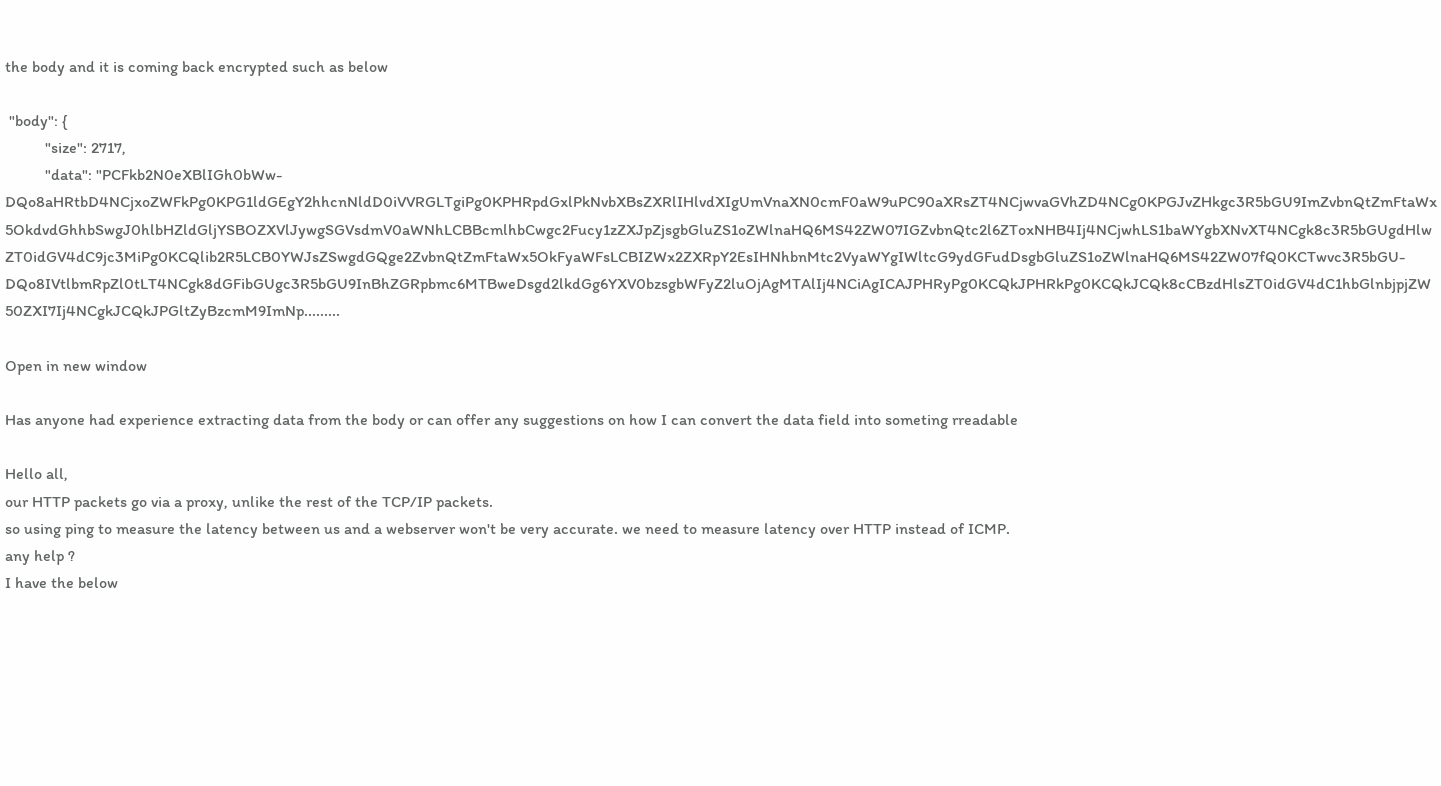the body and it is coming back encrypted such as below

 "body": {
          "size": 2717,
          "data": "PCFkb2N0eXBlIGh0bWw-DQo8aHRtbD4NCjxoZWFkPg0KPG1ldGEgY2hhcnNldD0iVVRGLTgiPg0KPHRpdGxlPkNvbXBsZXRlIHlvdXIgUmVnaXN0cmF0aW9uPC90aXRsZT4NCjwvaGVhZD4NCg0KPGJvZHkgc3R5bGU9ImZvbnQtZmFtaWx5OkdvdGhhbSwgJ0hlbHZldGljYSBOZXVlJywgSGVsdmV0aWNhLCBBcmlhbCwgc2Fucy1zZXJpZjsgbGluZS1oZWlnaHQ6MS42ZW07IGZvbnQtc2l6ZToxNHB4Ij4NCjwhLS1baWYgbXNvXT4NCgk8c3R5bGUgdHlwZT0idGV4dC9jc3MiPg0KCQlib2R5LCB0YWJsZSwgdGQge2ZvbnQtZmFtaWx5OkFyaWFsLCBIZWx2ZXRpY2EsIHNhbnMtc2VyaWYgIWltcG9ydGFudDsgbGluZS1oZWlnaHQ6MS42ZW07fQ0KCTwvc3R5bGU-DQo8IVtlbmRpZl0tLT4NCgk8dGFibGUgc3R5bGU9InBhZGRpbmc6MTBweDsgd2lkdGg6YXV0bzsgbWFyZ2luOjAgMTAlIj4NCiAgICAJPHRyPg0KCQkJPHRkPg0KCQkJCQk8cCBzdHlsZT0idGV4dC1hbGlnbjpjZW50ZXI7Ij4NCgkJCQkJPGltZyBzcmM9ImNp.........

Open in new window

Has anyone had experience extracting data from the body or can offer any suggestions on how I can convert the data field into someting rreadable

Hello all,
our HTTP packets go via a proxy, unlike the rest of the TCP/IP packets.
so using ping to measure the latency between us and a webserver won't be very accurate. we need to measure latency over HTTP instead of ICMP.
any help ?
I have the below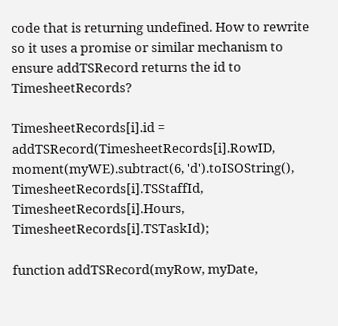code that is returning undefined. How to rewrite so it uses a promise or similar mechanism to ensure addTSRecord returns the id to TimesheetRecords?

TimesheetRecords[i].id = addTSRecord(TimesheetRecords[i].RowID, moment(myWE).subtract(6, 'd').toISOString(), TimesheetRecords[i].TSStaffId, TimesheetRecords[i].Hours, TimesheetRecords[i].TSTaskId);

function addTSRecord(myRow, myDate,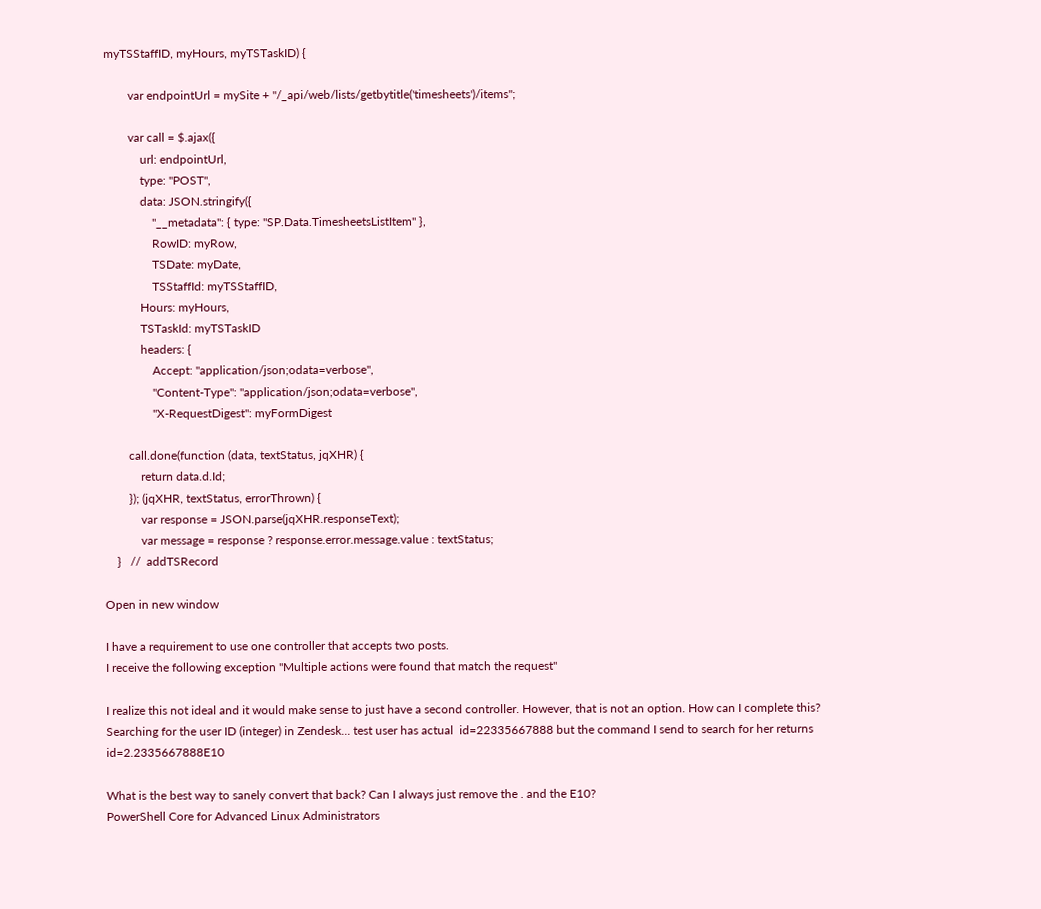myTSStaffID, myHours, myTSTaskID) {

        var endpointUrl = mySite + "/_api/web/lists/getbytitle('timesheets')/items";

        var call = $.ajax({
            url: endpointUrl,
            type: "POST",
            data: JSON.stringify({
                "__metadata": { type: "SP.Data.TimesheetsListItem" },
                RowID: myRow,
                TSDate: myDate,
                TSStaffId: myTSStaffID,
            Hours: myHours,
            TSTaskId: myTSTaskID
            headers: {
                Accept: "application/json;odata=verbose",
                "Content-Type": "application/json;odata=verbose",
                "X-RequestDigest": myFormDigest

        call.done(function (data, textStatus, jqXHR) {
            return data.d.Id;
        }); (jqXHR, textStatus, errorThrown) {
            var response = JSON.parse(jqXHR.responseText);
            var message = response ? response.error.message.value : textStatus;
    }   //  addTSRecord

Open in new window

I have a requirement to use one controller that accepts two posts.
I receive the following exception "Multiple actions were found that match the request"

I realize this not ideal and it would make sense to just have a second controller. However, that is not an option. How can I complete this?
Searching for the user ID (integer) in Zendesk... test user has actual  id=22335667888 but the command I send to search for her returns id=2.2335667888E10

What is the best way to sanely convert that back? Can I always just remove the . and the E10?
PowerShell Core for Advanced Linux Administrators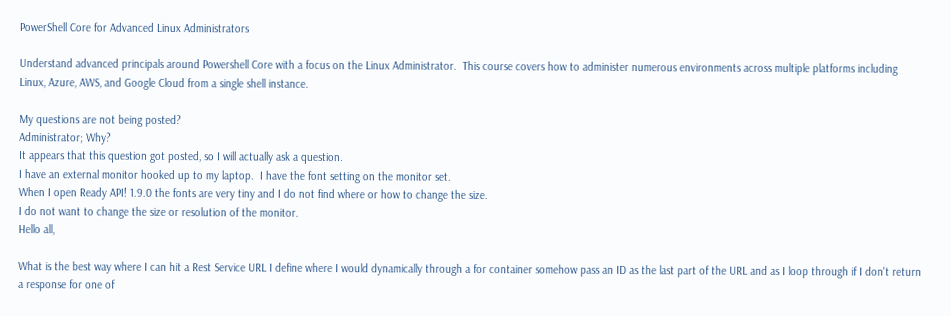PowerShell Core for Advanced Linux Administrators

Understand advanced principals around Powershell Core with a focus on the Linux Administrator.  This course covers how to administer numerous environments across multiple platforms including Linux, Azure, AWS, and Google Cloud from a single shell instance.

My questions are not being posted?
Administrator; Why?
It appears that this question got posted, so I will actually ask a question.
I have an external monitor hooked up to my laptop.  I have the font setting on the monitor set.
When I open Ready API! 1.9.0 the fonts are very tiny and I do not find where or how to change the size.
I do not want to change the size or resolution of the monitor.
Hello all,

What is the best way where I can hit a Rest Service URL I define where I would dynamically through a for container somehow pass an ID as the last part of the URL and as I loop through if I don't return a response for one of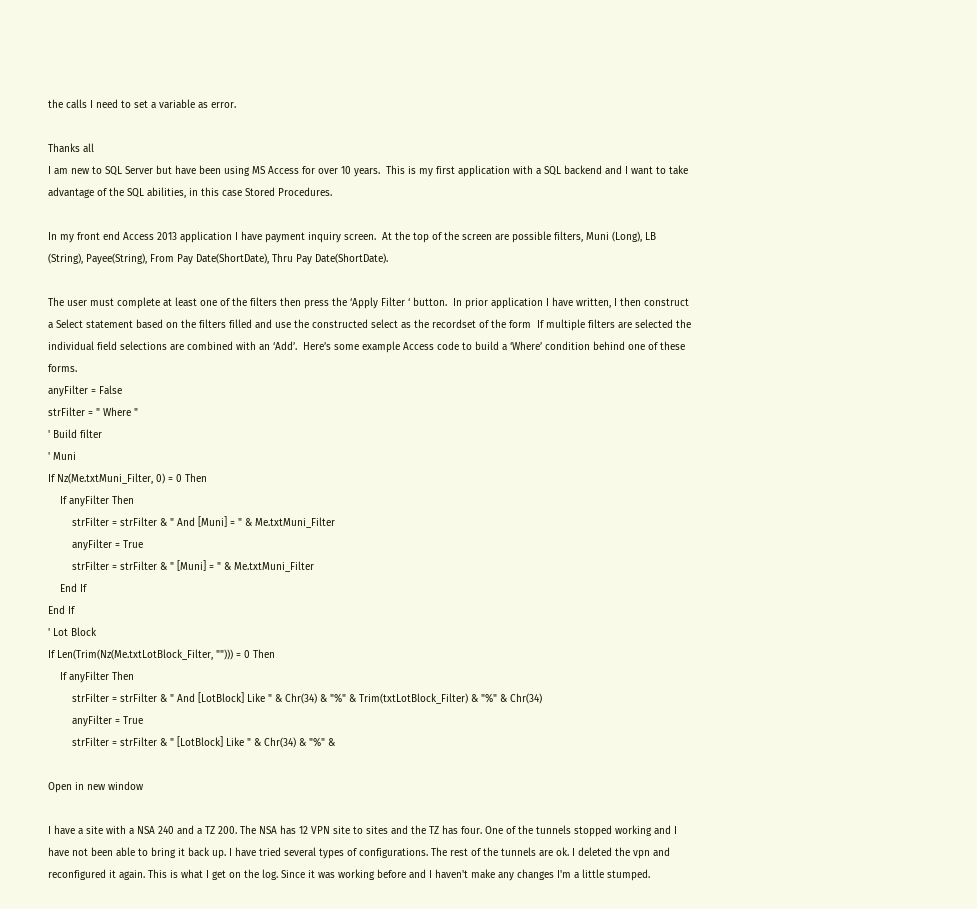the calls I need to set a variable as error.

Thanks all
I am new to SQL Server but have been using MS Access for over 10 years.  This is my first application with a SQL backend and I want to take advantage of the SQL abilities, in this case Stored Procedures.

In my front end Access 2013 application I have payment inquiry screen.  At the top of the screen are possible filters, Muni (Long), LB (String), Payee(String), From Pay Date(ShortDate), Thru Pay Date(ShortDate).

The user must complete at least one of the filters then press the ‘Apply Filter ‘ button.  In prior application I have written, I then construct a Select statement based on the filters filled and use the constructed select as the recordset of the form  If multiple filters are selected the individual field selections are combined with an ‘Add’.  Here’s some example Access code to build a ‘Where’ condition behind one of these forms.
anyFilter = False
strFilter = " Where "
' Build filter
' Muni
If Nz(Me.txtMuni_Filter, 0) = 0 Then
    If anyFilter Then
        strFilter = strFilter & " And [Muni] = " & Me.txtMuni_Filter
        anyFilter = True
        strFilter = strFilter & " [Muni] = " & Me.txtMuni_Filter
    End If
End If
' Lot Block
If Len(Trim(Nz(Me.txtLotBlock_Filter, ""))) = 0 Then
    If anyFilter Then
        strFilter = strFilter & " And [LotBlock] Like " & Chr(34) & "%" & Trim(txtLotBlock_Filter) & "%" & Chr(34)
        anyFilter = True
        strFilter = strFilter & " [LotBlock] Like " & Chr(34) & "%" &

Open in new window

I have a site with a NSA 240 and a TZ 200. The NSA has 12 VPN site to sites and the TZ has four. One of the tunnels stopped working and I have not been able to bring it back up. I have tried several types of configurations. The rest of the tunnels are ok. I deleted the vpn and reconfigured it again. This is what I get on the log. Since it was working before and I haven't make any changes I'm a little stumped.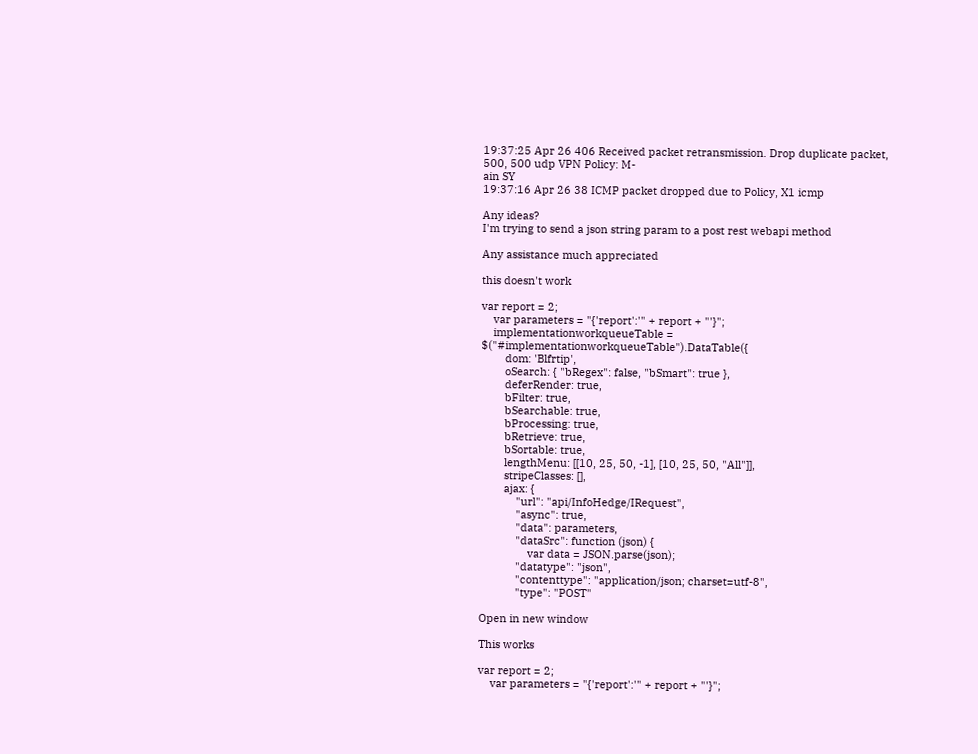19:37:25 Apr 26 406 Received packet retransmission. Drop duplicate packet, 500, 500 udp VPN Policy: M-
ain SY
19:37:16 Apr 26 38 ICMP packet dropped due to Policy, X1 icmp

Any ideas?
I'm trying to send a json string param to a post rest webapi method

Any assistance much appreciated

this doesn't work

var report = 2;
    var parameters = "{'report':'" + report + "'}";
    implementationworkqueueTable = $("#implementationworkqueueTable").DataTable({
        dom: 'Blfrtip',
        oSearch: { "bRegex": false, "bSmart": true },
        deferRender: true,
        bFilter: true,
        bSearchable: true,
        bProcessing: true,
        bRetrieve: true,
        bSortable: true,
        lengthMenu: [[10, 25, 50, -1], [10, 25, 50, "All"]],
        stripeClasses: [],
        ajax: {
            "url": "api/InfoHedge/IRequest",
            "async": true,
            "data": parameters,
            "dataSrc": function (json) {
                var data = JSON.parse(json);
            "datatype": "json",
            "contenttype": "application/json; charset=utf-8",
            "type": "POST"

Open in new window

This works

var report = 2;
    var parameters = "{'report':'" + report + "'}";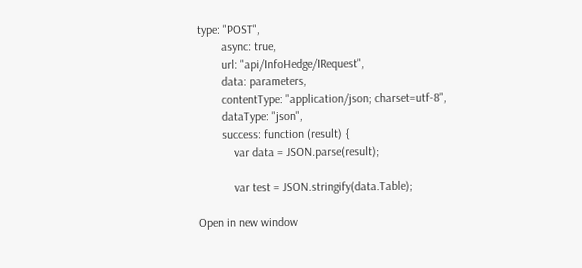type: "POST",
        async: true,
        url: "api/InfoHedge/IRequest",
        data: parameters,
        contentType: "application/json; charset=utf-8",
        dataType: "json",
        success: function (result) {
            var data = JSON.parse(result);

            var test = JSON.stringify(data.Table);

Open in new window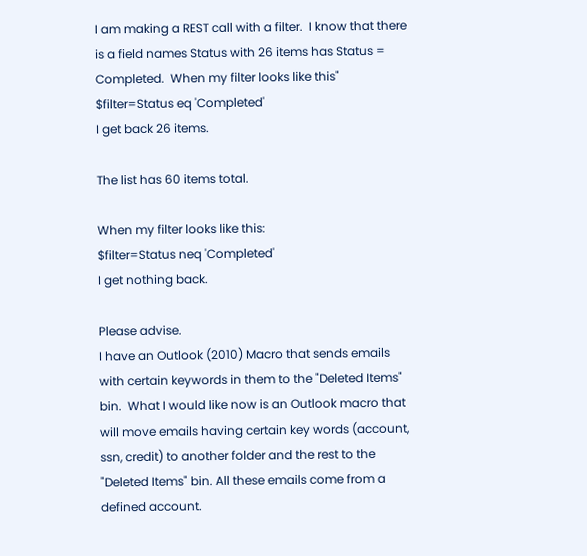I am making a REST call with a filter.  I know that there is a field names Status with 26 items has Status = Completed.  When my filter looks like this"
$filter=Status eq 'Completed'
I get back 26 items.

The list has 60 items total.

When my filter looks like this:
$filter=Status neq 'Completed'
I get nothing back.

Please advise.
I have an Outlook (2010) Macro that sends emails with certain keywords in them to the "Deleted Items" bin.  What I would like now is an Outlook macro that will move emails having certain key words (account, ssn, credit) to another folder and the rest to the "Deleted Items" bin. All these emails come from a defined account.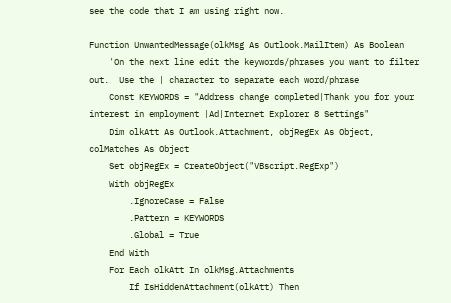see the code that I am using right now.

Function UnwantedMessage(olkMsg As Outlook.MailItem) As Boolean
    'On the next line edit the keywords/phrases you want to filter out.  Use the | character to separate each word/phrase
    Const KEYWORDS = "Address change completed|Thank you for your interest in employment |Ad|Internet Explorer 8 Settings"
    Dim olkAtt As Outlook.Attachment, objRegEx As Object, colMatches As Object
    Set objRegEx = CreateObject("VBscript.RegExp")
    With objRegEx
        .IgnoreCase = False
        .Pattern = KEYWORDS
        .Global = True
    End With
    For Each olkAtt In olkMsg.Attachments
        If IsHiddenAttachment(olkAtt) Then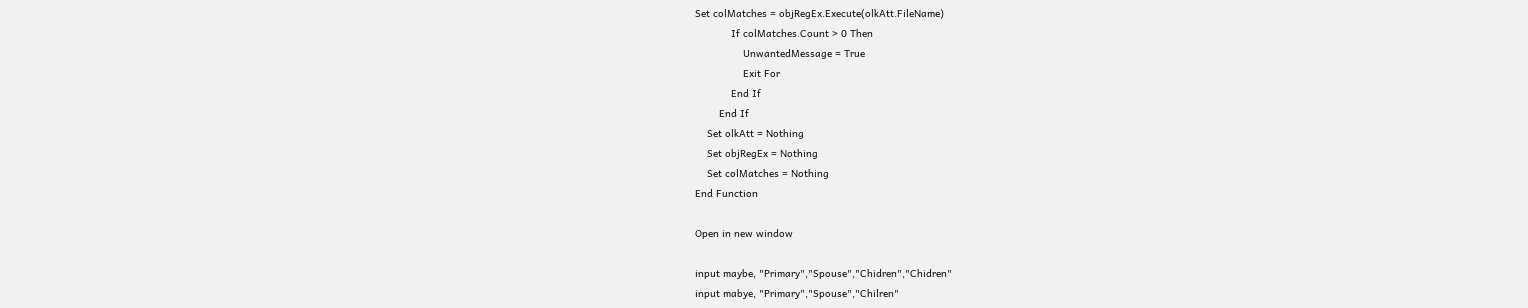Set colMatches = objRegEx.Execute(olkAtt.FileName)
            If colMatches.Count > 0 Then
                UnwantedMessage = True
                Exit For
            End If
        End If
    Set olkAtt = Nothing
    Set objRegEx = Nothing
    Set colMatches = Nothing
End Function

Open in new window

input maybe, "Primary","Spouse","Chidren","Chidren"
input mabye, "Primary","Spouse","Chilren"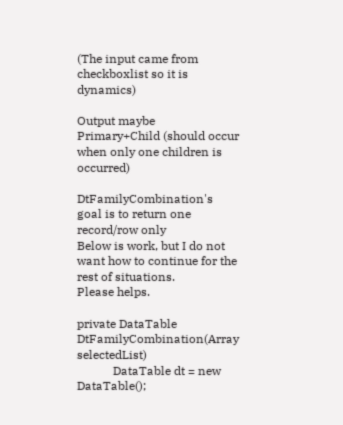(The input came from checkboxlist so it is dynamics)

Output maybe
Primary+Child (should occur when only one children is occurred)

DtFamilyCombination's goal is to return one record/row only
Below is work, but I do not want how to continue for the rest of situations.
Please helps.

private DataTable DtFamilyCombination(Array selectedList)
            DataTable dt = new DataTable();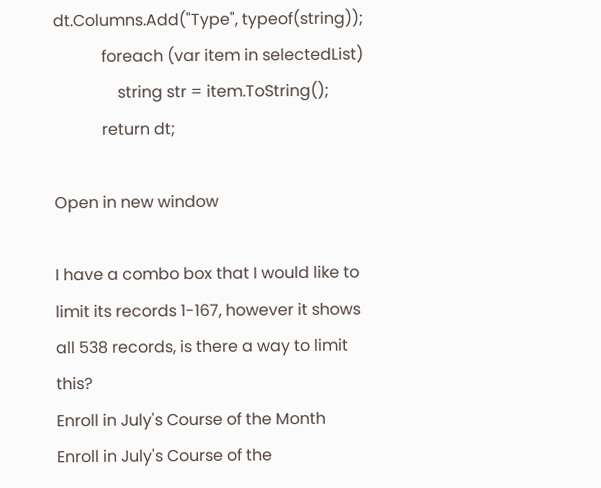dt.Columns.Add("Type", typeof(string));
            foreach (var item in selectedList)
                string str = item.ToString();
            return dt;

Open in new window

I have a combo box that I would like to limit its records 1-167, however it shows all 538 records, is there a way to limit this?
Enroll in July's Course of the Month
Enroll in July's Course of the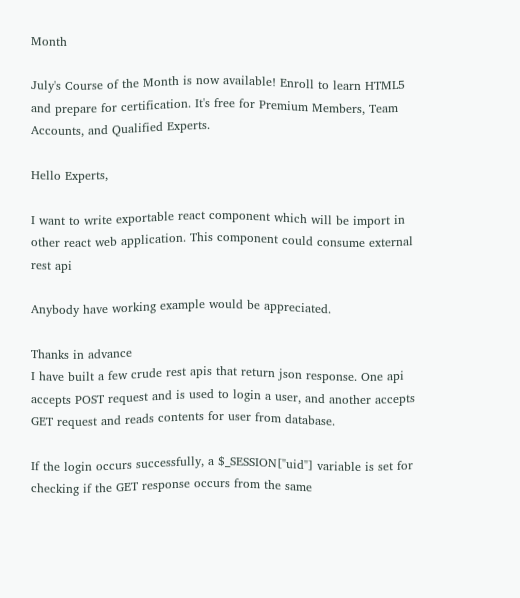Month

July's Course of the Month is now available! Enroll to learn HTML5 and prepare for certification. It's free for Premium Members, Team Accounts, and Qualified Experts.

Hello Experts,

I want to write exportable react component which will be import in other react web application. This component could consume external rest api

Anybody have working example would be appreciated.

Thanks in advance
I have built a few crude rest apis that return json response. One api accepts POST request and is used to login a user, and another accepts GET request and reads contents for user from database.

If the login occurs successfully, a $_SESSION["uid"] variable is set for checking if the GET response occurs from the same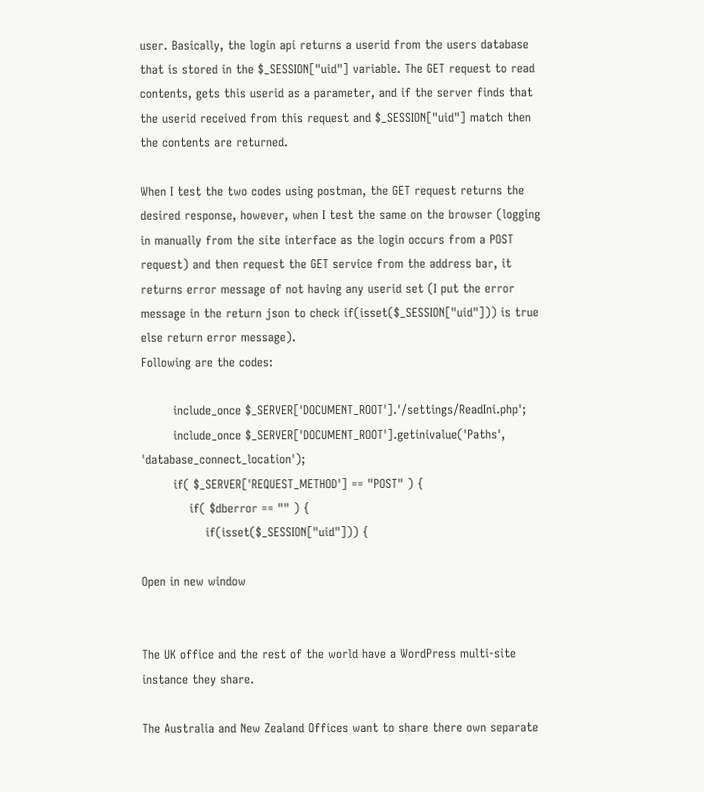user. Basically, the login api returns a userid from the users database that is stored in the $_SESSION["uid"] variable. The GET request to read contents, gets this userid as a parameter, and if the server finds that the userid received from this request and $_SESSION["uid"] match then the contents are returned.

When I test the two codes using postman, the GET request returns the desired response, however, when I test the same on the browser (logging in manually from the site interface as the login occurs from a POST request) and then request the GET service from the address bar, it returns error message of not having any userid set (I put the error message in the return json to check if(isset($_SESSION["uid"])) is true else return error message).
Following are the codes:

        include_once $_SERVER['DOCUMENT_ROOT'].'/settings/ReadIni.php';
        include_once $_SERVER['DOCUMENT_ROOT'].getinivalue('Paths', 'database_connect_location');
        if( $_SERVER['REQUEST_METHOD'] == "POST" ) {
            if( $dberror == "" ) {
                if(isset($_SESSION["uid"])) {

Open in new window


The UK office and the rest of the world have a WordPress multi-site instance they share.

The Australia and New Zealand Offices want to share there own separate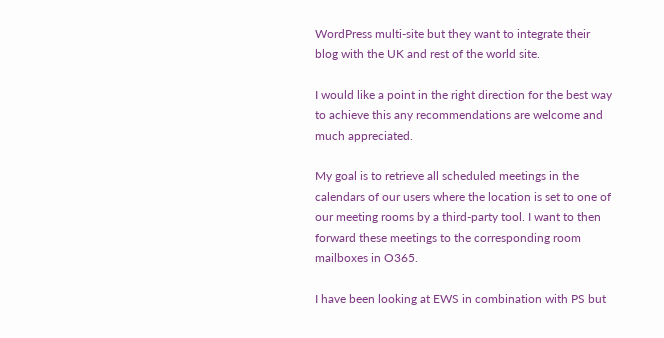WordPress multi-site but they want to integrate their blog with the UK and rest of the world site.

I would like a point in the right direction for the best way to achieve this any recommendations are welcome and much appreciated.

My goal is to retrieve all scheduled meetings in the calendars of our users where the location is set to one of our meeting rooms by a third-party tool. I want to then forward these meetings to the corresponding room mailboxes in O365.

I have been looking at EWS in combination with PS but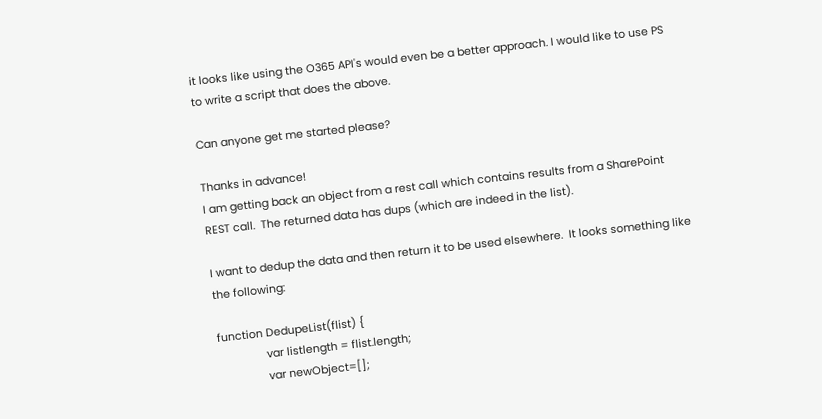it looks like using the O365 API's would even be a better approach. I would like to use PS to write a script that does the above.

Can anyone get me started please?

Thanks in advance!
I am getting back an object from a rest call which contains results from a SharePoint REST call.  The returned data has dups (which are indeed in the list).

I want to dedup the data and then return it to be used elsewhere.  It looks something like the following:

function DedupeList(flist) {
                var listlength = flist.length;
                var newObject=[];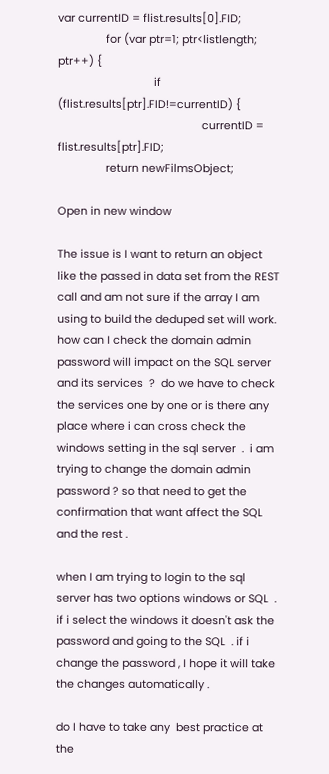var currentID = flist.results[0].FID;
                for (var ptr=1; ptr<listlength; ptr++) {
                                if (flist.results[ptr].FID!=currentID) {
                                                currentID = flist.results[ptr].FID;
                return newFilmsObject;

Open in new window

The issue is I want to return an object like the passed in data set from the REST call and am not sure if the array I am using to build the deduped set will work.
how can I check the domain admin password will impact on the SQL server and its services  ?  do we have to check the services one by one or is there any place where i can cross check the windows setting in the sql server  .  i am trying to change the domain admin password ? so that need to get the confirmation that want affect the SQL and the rest .

when I am trying to login to the sql server has two options windows or SQL  . if i select the windows it doesn't ask the password and going to the SQL  . if i change the password , I hope it will take the changes automatically .

do I have to take any  best practice at the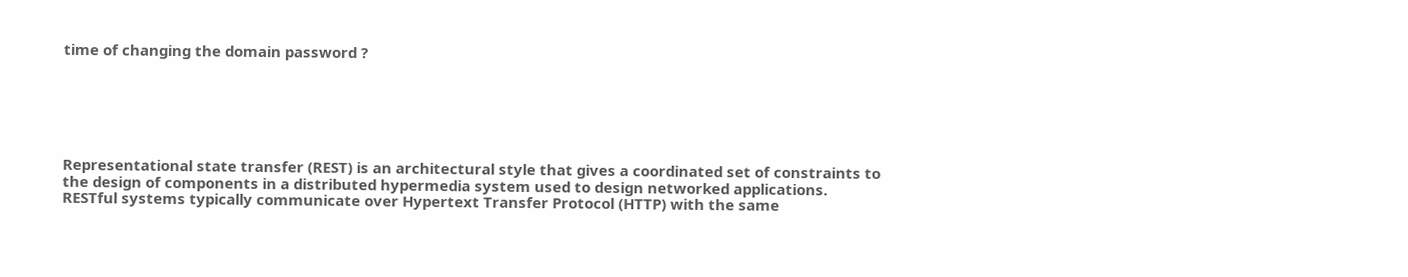time of changing the domain password ?






Representational state transfer (REST) is an architectural style that gives a coordinated set of constraints to the design of components in a distributed hypermedia system used to design networked applications. RESTful systems typically communicate over Hypertext Transfer Protocol (HTTP) with the same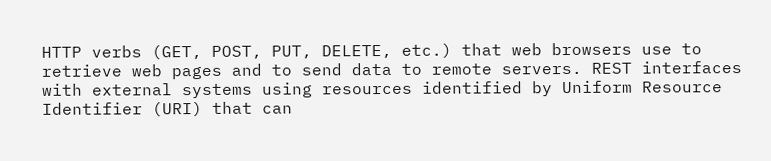HTTP verbs (GET, POST, PUT, DELETE, etc.) that web browsers use to retrieve web pages and to send data to remote servers. REST interfaces with external systems using resources identified by Uniform Resource Identifier (URI) that can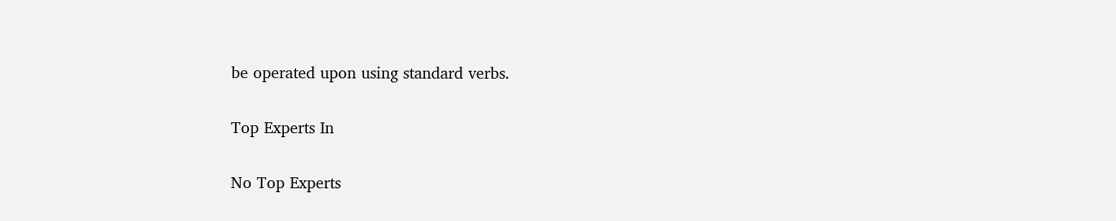be operated upon using standard verbs.

Top Experts In

No Top Experts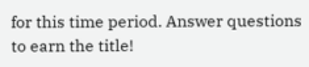for this time period. Answer questions to earn the title!